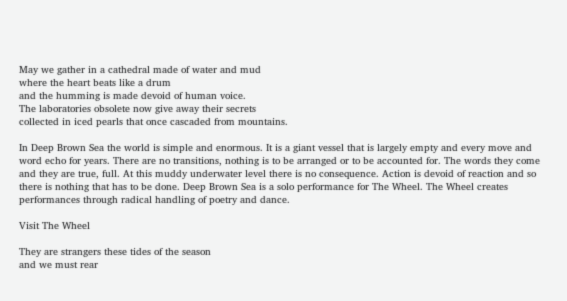May we gather in a cathedral made of water and mud
where the heart beats like a drum
and the humming is made devoid of human voice.
The laboratories obsolete now give away their secrets
collected in iced pearls that once cascaded from mountains.

In Deep Brown Sea the world is simple and enormous. It is a giant vessel that is largely empty and every move and word echo for years. There are no transitions, nothing is to be arranged or to be accounted for. The words they come and they are true, full. At this muddy underwater level there is no consequence. Action is devoid of reaction and so there is nothing that has to be done. Deep Brown Sea is a solo performance for The Wheel. The Wheel creates performances through radical handling of poetry and dance.

Visit The Wheel

They are strangers these tides of the season
and we must rear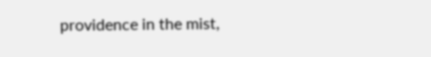providence in the mist,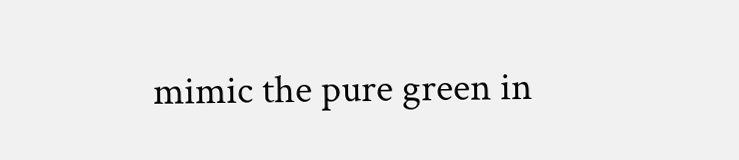mimic the pure green in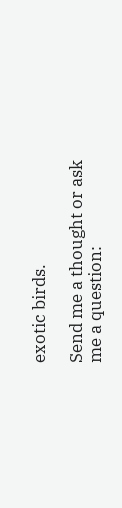exotic birds.

Send me a thought or ask me a question: